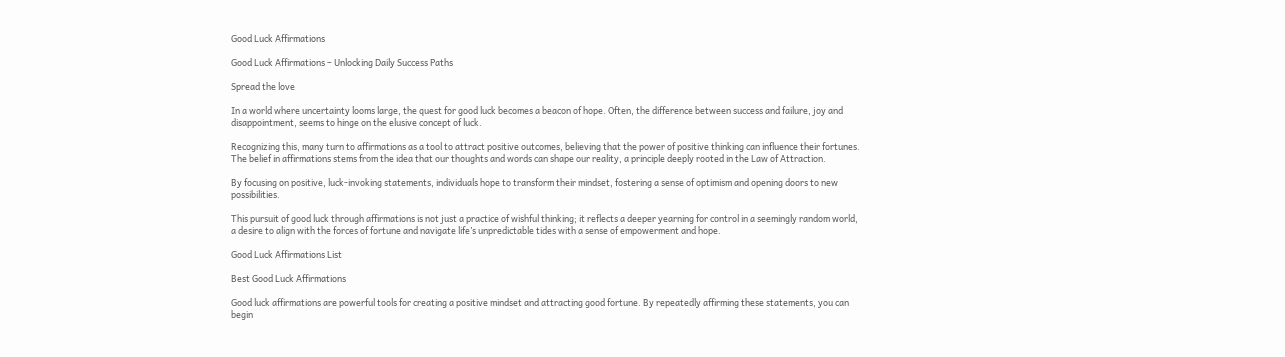Good Luck Affirmations

Good Luck Affirmations – Unlocking Daily Success Paths

Spread the love

In a world where uncertainty looms large, the quest for good luck becomes a beacon of hope. Often, the difference between success and failure, joy and disappointment, seems to hinge on the elusive concept of luck.

Recognizing this, many turn to affirmations as a tool to attract positive outcomes, believing that the power of positive thinking can influence their fortunes. The belief in affirmations stems from the idea that our thoughts and words can shape our reality, a principle deeply rooted in the Law of Attraction.

By focusing on positive, luck-invoking statements, individuals hope to transform their mindset, fostering a sense of optimism and opening doors to new possibilities.

This pursuit of good luck through affirmations is not just a practice of wishful thinking; it reflects a deeper yearning for control in a seemingly random world, a desire to align with the forces of fortune and navigate life’s unpredictable tides with a sense of empowerment and hope.

Good Luck Affirmations List

Best Good Luck Affirmations

Good luck affirmations are powerful tools for creating a positive mindset and attracting good fortune. By repeatedly affirming these statements, you can begin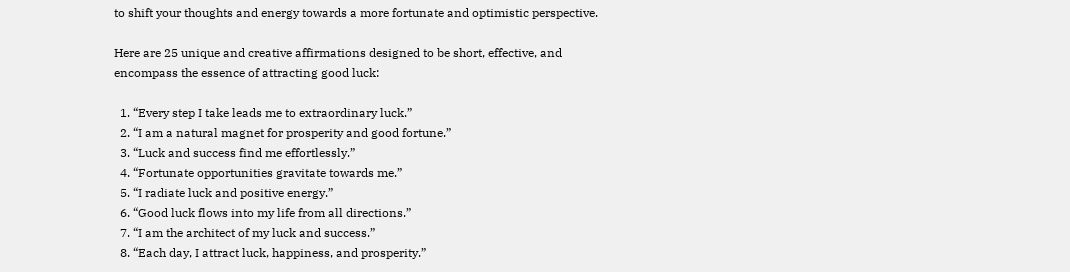to shift your thoughts and energy towards a more fortunate and optimistic perspective.

Here are 25 unique and creative affirmations designed to be short, effective, and encompass the essence of attracting good luck:

  1. “Every step I take leads me to extraordinary luck.”
  2. “I am a natural magnet for prosperity and good fortune.”
  3. “Luck and success find me effortlessly.”
  4. “Fortunate opportunities gravitate towards me.”
  5. “I radiate luck and positive energy.”
  6. “Good luck flows into my life from all directions.”
  7. “I am the architect of my luck and success.”
  8. “Each day, I attract luck, happiness, and prosperity.”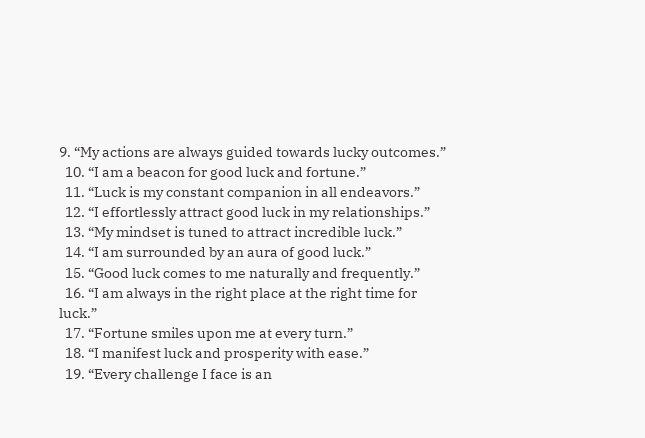9. “My actions are always guided towards lucky outcomes.”
  10. “I am a beacon for good luck and fortune.”
  11. “Luck is my constant companion in all endeavors.”
  12. “I effortlessly attract good luck in my relationships.”
  13. “My mindset is tuned to attract incredible luck.”
  14. “I am surrounded by an aura of good luck.”
  15. “Good luck comes to me naturally and frequently.”
  16. “I am always in the right place at the right time for luck.”
  17. “Fortune smiles upon me at every turn.”
  18. “I manifest luck and prosperity with ease.”
  19. “Every challenge I face is an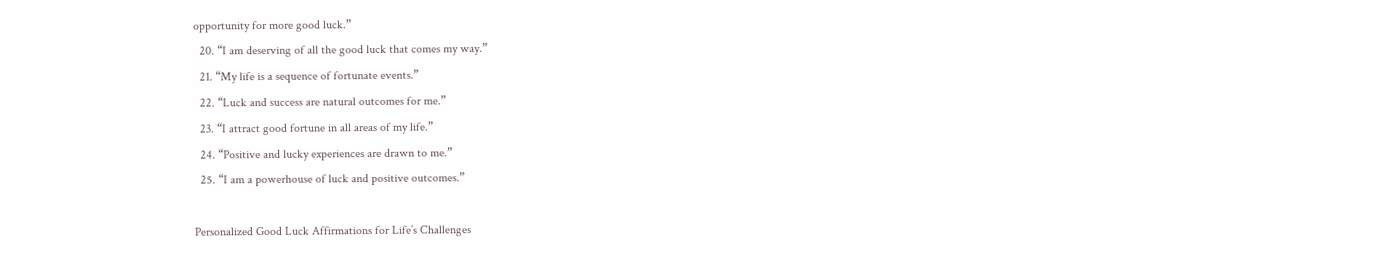opportunity for more good luck.”
  20. “I am deserving of all the good luck that comes my way.”
  21. “My life is a sequence of fortunate events.”
  22. “Luck and success are natural outcomes for me.”
  23. “I attract good fortune in all areas of my life.”
  24. “Positive and lucky experiences are drawn to me.”
  25. “I am a powerhouse of luck and positive outcomes.”

Personalized Good Luck Affirmations for Life’s Challenges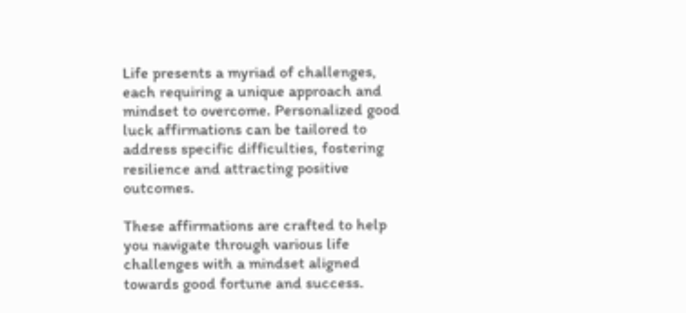Life presents a myriad of challenges, each requiring a unique approach and mindset to overcome. Personalized good luck affirmations can be tailored to address specific difficulties, fostering resilience and attracting positive outcomes.

These affirmations are crafted to help you navigate through various life challenges with a mindset aligned towards good fortune and success.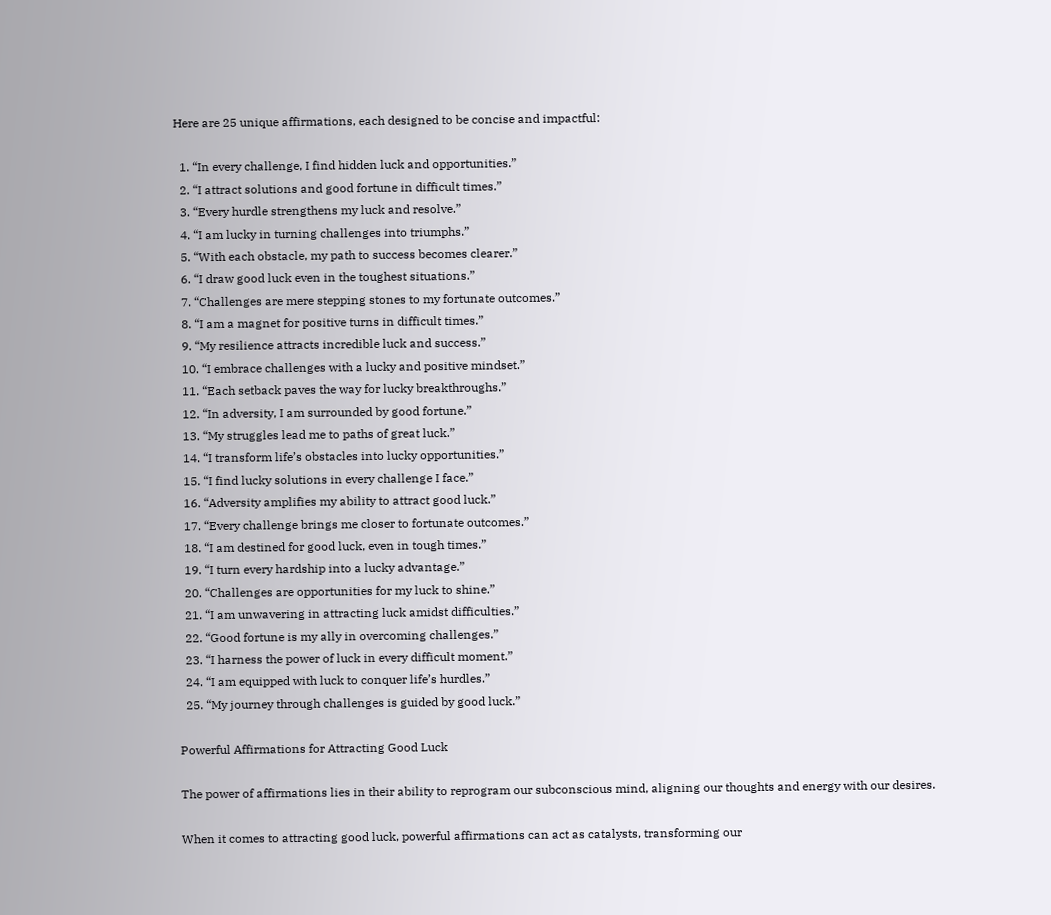Here are 25 unique affirmations, each designed to be concise and impactful:

  1. “In every challenge, I find hidden luck and opportunities.”
  2. “I attract solutions and good fortune in difficult times.”
  3. “Every hurdle strengthens my luck and resolve.”
  4. “I am lucky in turning challenges into triumphs.”
  5. “With each obstacle, my path to success becomes clearer.”
  6. “I draw good luck even in the toughest situations.”
  7. “Challenges are mere stepping stones to my fortunate outcomes.”
  8. “I am a magnet for positive turns in difficult times.”
  9. “My resilience attracts incredible luck and success.”
  10. “I embrace challenges with a lucky and positive mindset.”
  11. “Each setback paves the way for lucky breakthroughs.”
  12. “In adversity, I am surrounded by good fortune.”
  13. “My struggles lead me to paths of great luck.”
  14. “I transform life’s obstacles into lucky opportunities.”
  15. “I find lucky solutions in every challenge I face.”
  16. “Adversity amplifies my ability to attract good luck.”
  17. “Every challenge brings me closer to fortunate outcomes.”
  18. “I am destined for good luck, even in tough times.”
  19. “I turn every hardship into a lucky advantage.”
  20. “Challenges are opportunities for my luck to shine.”
  21. “I am unwavering in attracting luck amidst difficulties.”
  22. “Good fortune is my ally in overcoming challenges.”
  23. “I harness the power of luck in every difficult moment.”
  24. “I am equipped with luck to conquer life’s hurdles.”
  25. “My journey through challenges is guided by good luck.”

Powerful Affirmations for Attracting Good Luck

The power of affirmations lies in their ability to reprogram our subconscious mind, aligning our thoughts and energy with our desires.

When it comes to attracting good luck, powerful affirmations can act as catalysts, transforming our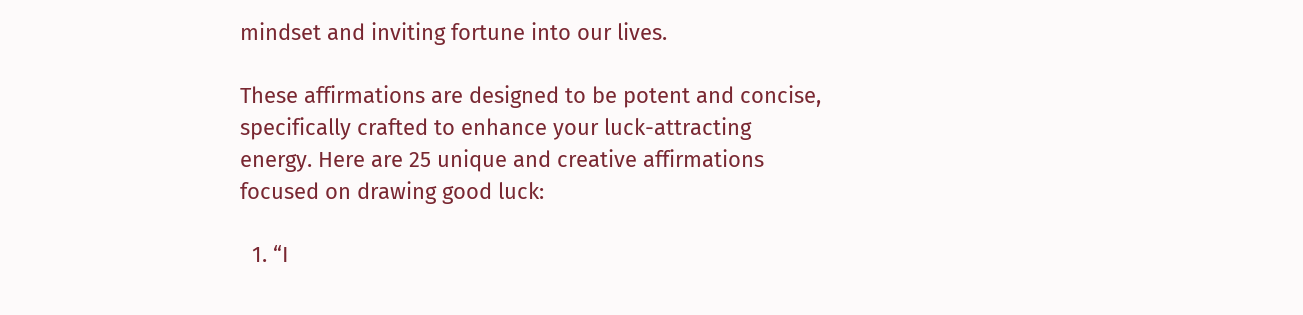mindset and inviting fortune into our lives.

These affirmations are designed to be potent and concise, specifically crafted to enhance your luck-attracting energy. Here are 25 unique and creative affirmations focused on drawing good luck:

  1. “I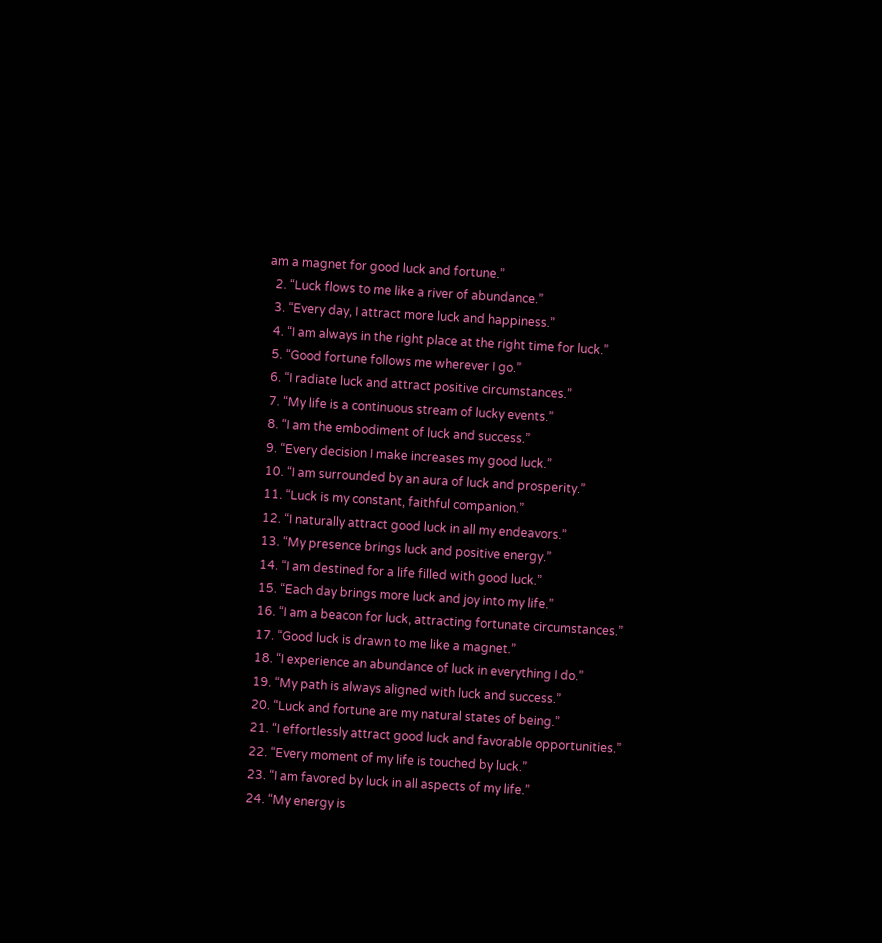am a magnet for good luck and fortune.”
  2. “Luck flows to me like a river of abundance.”
  3. “Every day, I attract more luck and happiness.”
  4. “I am always in the right place at the right time for luck.”
  5. “Good fortune follows me wherever I go.”
  6. “I radiate luck and attract positive circumstances.”
  7. “My life is a continuous stream of lucky events.”
  8. “I am the embodiment of luck and success.”
  9. “Every decision I make increases my good luck.”
  10. “I am surrounded by an aura of luck and prosperity.”
  11. “Luck is my constant, faithful companion.”
  12. “I naturally attract good luck in all my endeavors.”
  13. “My presence brings luck and positive energy.”
  14. “I am destined for a life filled with good luck.”
  15. “Each day brings more luck and joy into my life.”
  16. “I am a beacon for luck, attracting fortunate circumstances.”
  17. “Good luck is drawn to me like a magnet.”
  18. “I experience an abundance of luck in everything I do.”
  19. “My path is always aligned with luck and success.”
  20. “Luck and fortune are my natural states of being.”
  21. “I effortlessly attract good luck and favorable opportunities.”
  22. “Every moment of my life is touched by luck.”
  23. “I am favored by luck in all aspects of my life.”
  24. “My energy is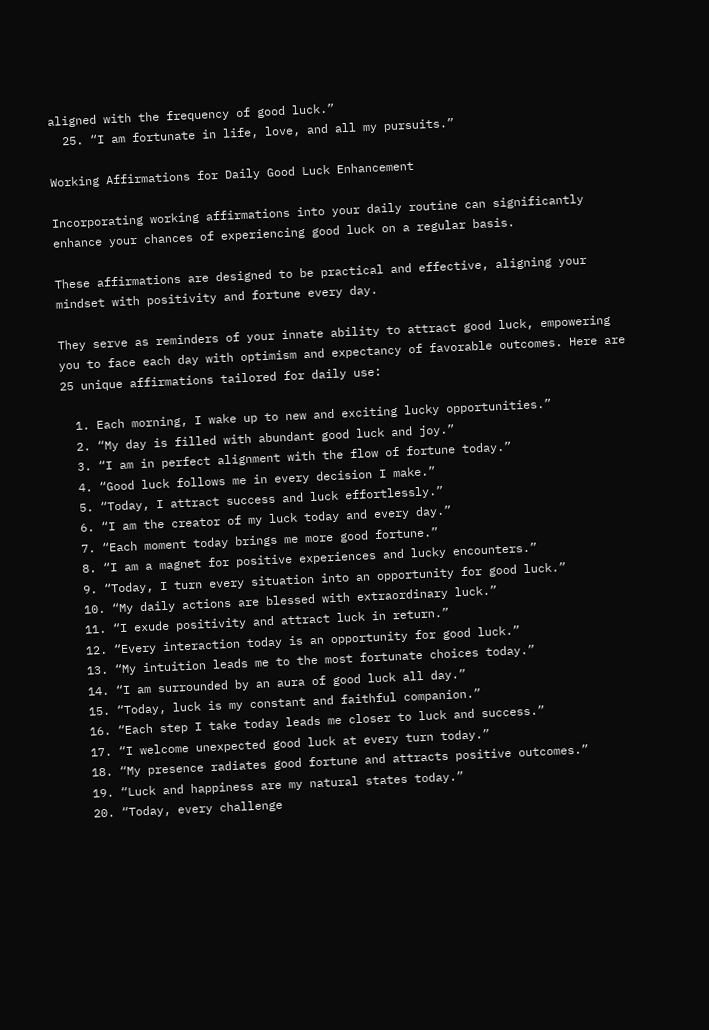aligned with the frequency of good luck.”
  25. “I am fortunate in life, love, and all my pursuits.”

Working Affirmations for Daily Good Luck Enhancement

Incorporating working affirmations into your daily routine can significantly enhance your chances of experiencing good luck on a regular basis.

These affirmations are designed to be practical and effective, aligning your mindset with positivity and fortune every day.

They serve as reminders of your innate ability to attract good luck, empowering you to face each day with optimism and expectancy of favorable outcomes. Here are 25 unique affirmations tailored for daily use:

  1. Each morning, I wake up to new and exciting lucky opportunities.”
  2. “My day is filled with abundant good luck and joy.”
  3. “I am in perfect alignment with the flow of fortune today.”
  4. “Good luck follows me in every decision I make.”
  5. “Today, I attract success and luck effortlessly.”
  6. “I am the creator of my luck today and every day.”
  7. “Each moment today brings me more good fortune.”
  8. “I am a magnet for positive experiences and lucky encounters.”
  9. “Today, I turn every situation into an opportunity for good luck.”
  10. “My daily actions are blessed with extraordinary luck.”
  11. “I exude positivity and attract luck in return.”
  12. “Every interaction today is an opportunity for good luck.”
  13. “My intuition leads me to the most fortunate choices today.”
  14. “I am surrounded by an aura of good luck all day.”
  15. “Today, luck is my constant and faithful companion.”
  16. “Each step I take today leads me closer to luck and success.”
  17. “I welcome unexpected good luck at every turn today.”
  18. “My presence radiates good fortune and attracts positive outcomes.”
  19. “Luck and happiness are my natural states today.”
  20. “Today, every challenge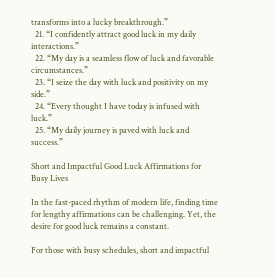transforms into a lucky breakthrough.”
  21. “I confidently attract good luck in my daily interactions.”
  22. “My day is a seamless flow of luck and favorable circumstances.”
  23. “I seize the day with luck and positivity on my side.”
  24. “Every thought I have today is infused with luck.”
  25. “My daily journey is paved with luck and success.”

Short and Impactful Good Luck Affirmations for Busy Lives

In the fast-paced rhythm of modern life, finding time for lengthy affirmations can be challenging. Yet, the desire for good luck remains a constant.

For those with busy schedules, short and impactful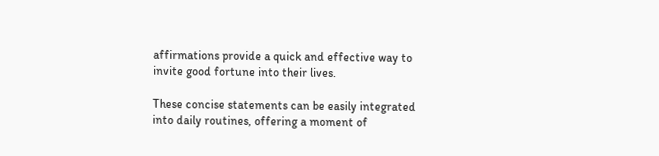affirmations provide a quick and effective way to invite good fortune into their lives.

These concise statements can be easily integrated into daily routines, offering a moment of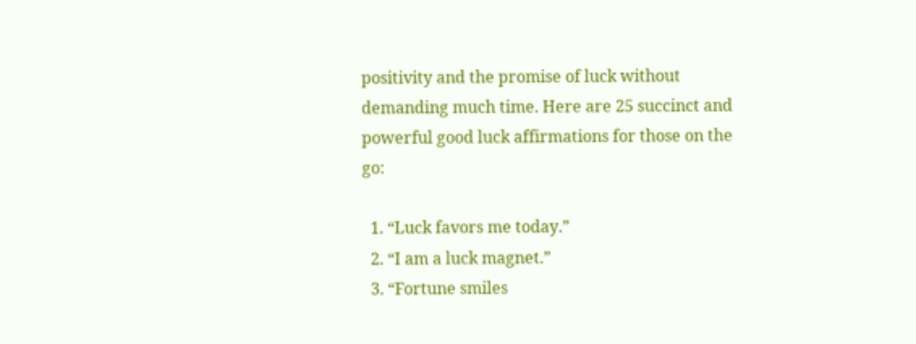positivity and the promise of luck without demanding much time. Here are 25 succinct and powerful good luck affirmations for those on the go:

  1. “Luck favors me today.”
  2. “I am a luck magnet.”
  3. “Fortune smiles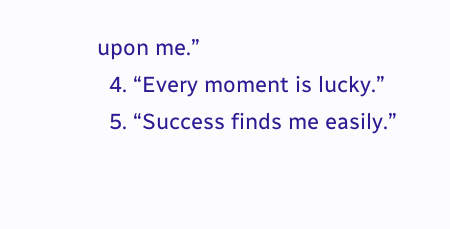upon me.”
  4. “Every moment is lucky.”
  5. “Success finds me easily.”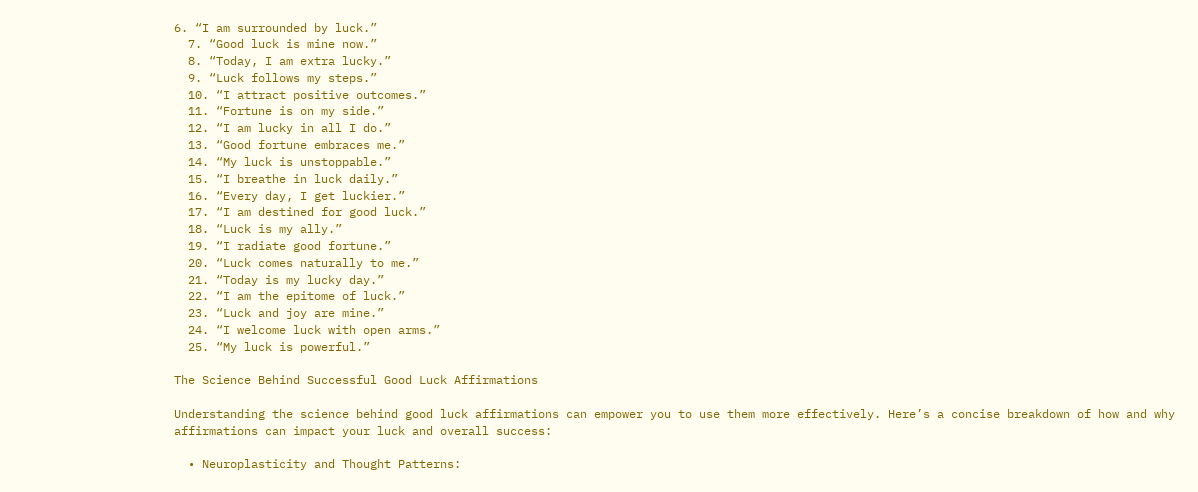6. “I am surrounded by luck.”
  7. “Good luck is mine now.”
  8. “Today, I am extra lucky.”
  9. “Luck follows my steps.”
  10. “I attract positive outcomes.”
  11. “Fortune is on my side.”
  12. “I am lucky in all I do.”
  13. “Good fortune embraces me.”
  14. “My luck is unstoppable.”
  15. “I breathe in luck daily.”
  16. “Every day, I get luckier.”
  17. “I am destined for good luck.”
  18. “Luck is my ally.”
  19. “I radiate good fortune.”
  20. “Luck comes naturally to me.”
  21. “Today is my lucky day.”
  22. “I am the epitome of luck.”
  23. “Luck and joy are mine.”
  24. “I welcome luck with open arms.”
  25. “My luck is powerful.”

The Science Behind Successful Good Luck Affirmations

Understanding the science behind good luck affirmations can empower you to use them more effectively. Here’s a concise breakdown of how and why affirmations can impact your luck and overall success:

  • Neuroplasticity and Thought Patterns: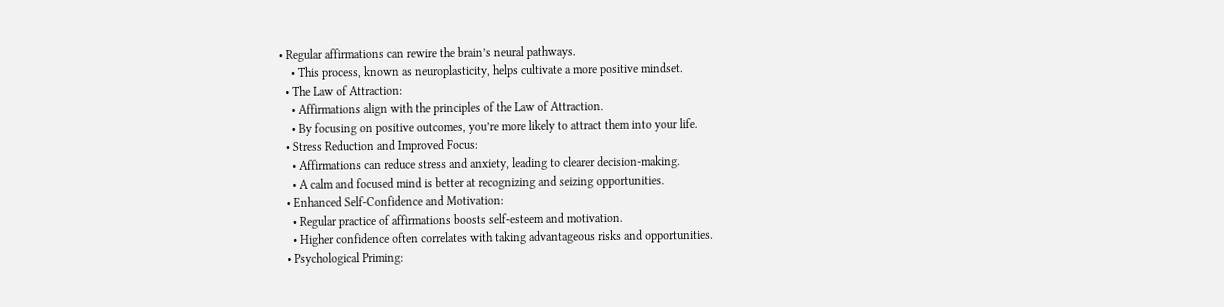• Regular affirmations can rewire the brain’s neural pathways.
    • This process, known as neuroplasticity, helps cultivate a more positive mindset.
  • The Law of Attraction:
    • Affirmations align with the principles of the Law of Attraction.
    • By focusing on positive outcomes, you’re more likely to attract them into your life.
  • Stress Reduction and Improved Focus:
    • Affirmations can reduce stress and anxiety, leading to clearer decision-making.
    • A calm and focused mind is better at recognizing and seizing opportunities.
  • Enhanced Self-Confidence and Motivation:
    • Regular practice of affirmations boosts self-esteem and motivation.
    • Higher confidence often correlates with taking advantageous risks and opportunities.
  • Psychological Priming: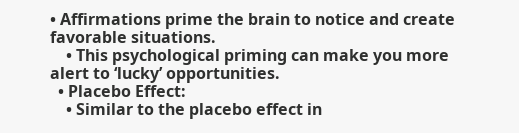• Affirmations prime the brain to notice and create favorable situations.
    • This psychological priming can make you more alert to ‘lucky’ opportunities.
  • Placebo Effect:
    • Similar to the placebo effect in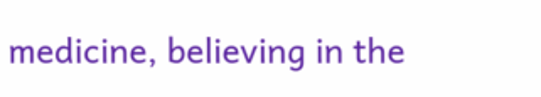medicine, believing in the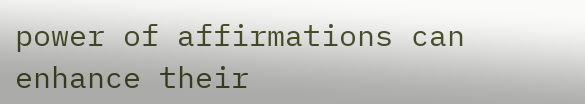power of affirmations can enhance their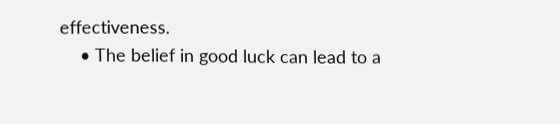effectiveness.
    • The belief in good luck can lead to a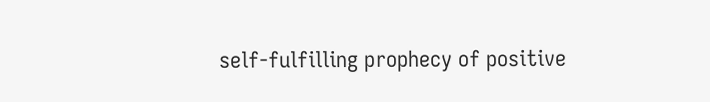self-fulfilling prophecy of positive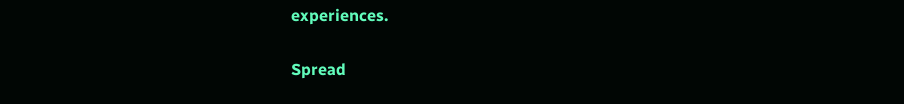experiences.

Spread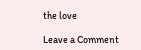the love

Leave a Comment